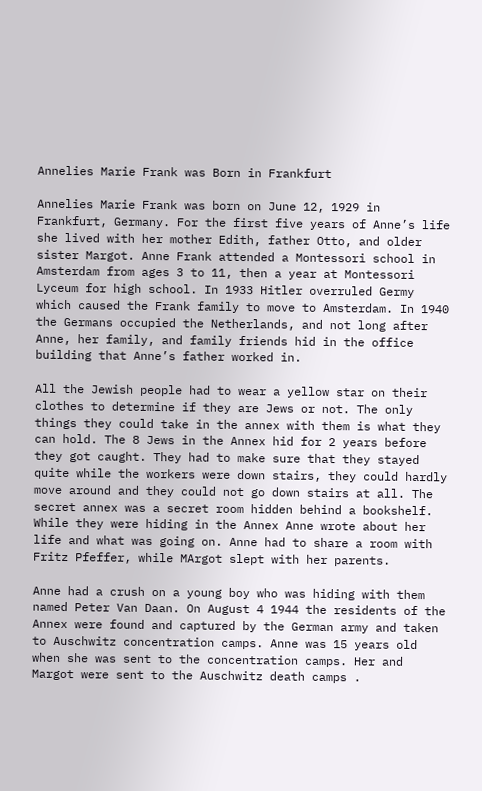Annelies Marie Frank was Born in Frankfurt

Annelies Marie Frank was born on June 12, 1929 in Frankfurt, Germany. For the first five years of Anne’s life she lived with her mother Edith, father Otto, and older sister Margot. Anne Frank attended a Montessori school in Amsterdam from ages 3 to 11, then a year at Montessori Lyceum for high school. In 1933 Hitler overruled Germy which caused the Frank family to move to Amsterdam. In 1940 the Germans occupied the Netherlands, and not long after Anne, her family, and family friends hid in the office building that Anne’s father worked in.

All the Jewish people had to wear a yellow star on their clothes to determine if they are Jews or not. The only things they could take in the annex with them is what they can hold. The 8 Jews in the Annex hid for 2 years before they got caught. They had to make sure that they stayed quite while the workers were down stairs, they could hardly move around and they could not go down stairs at all. The secret annex was a secret room hidden behind a bookshelf. While they were hiding in the Annex Anne wrote about her life and what was going on. Anne had to share a room with Fritz Pfeffer, while MArgot slept with her parents.

Anne had a crush on a young boy who was hiding with them named Peter Van Daan. On August 4 1944 the residents of the Annex were found and captured by the German army and taken to Auschwitz concentration camps. Anne was 15 years old when she was sent to the concentration camps. Her and Margot were sent to the Auschwitz death camps .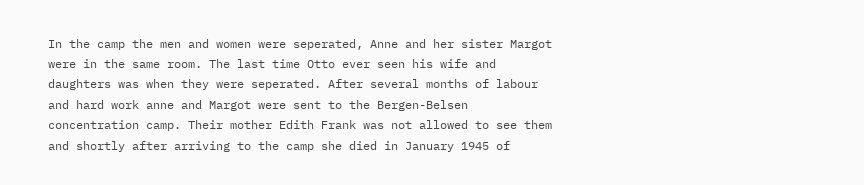In the camp the men and women were seperated, Anne and her sister Margot were in the same room. The last time Otto ever seen his wife and daughters was when they were seperated. After several months of labour and hard work anne and Margot were sent to the Bergen-Belsen concentration camp. Their mother Edith Frank was not allowed to see them and shortly after arriving to the camp she died in January 1945 of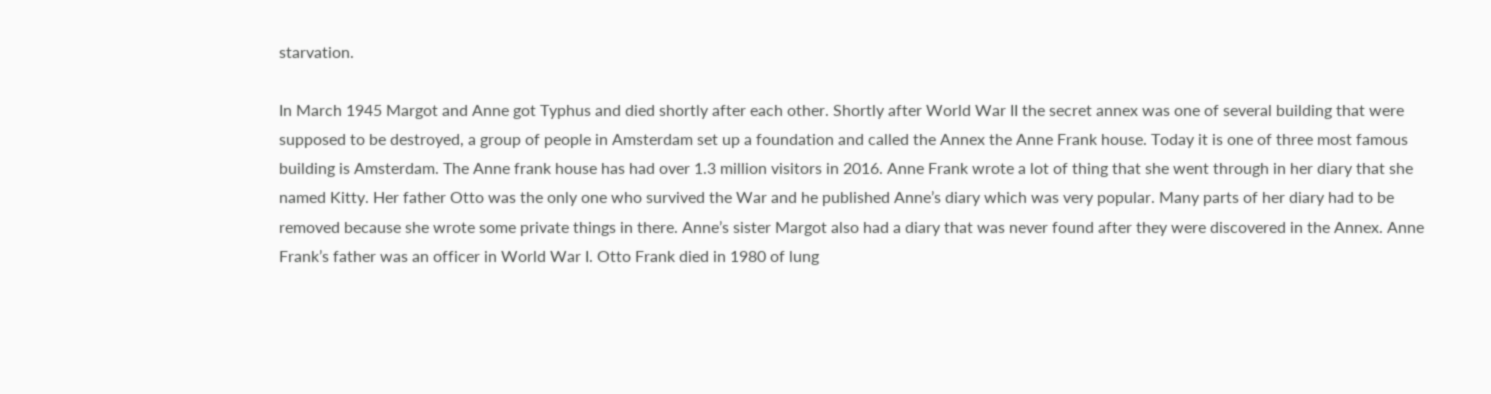starvation.

In March 1945 Margot and Anne got Typhus and died shortly after each other. Shortly after World War II the secret annex was one of several building that were supposed to be destroyed, a group of people in Amsterdam set up a foundation and called the Annex the Anne Frank house. Today it is one of three most famous building is Amsterdam. The Anne frank house has had over 1.3 million visitors in 2016. Anne Frank wrote a lot of thing that she went through in her diary that she named Kitty. Her father Otto was the only one who survived the War and he published Anne’s diary which was very popular. Many parts of her diary had to be removed because she wrote some private things in there. Anne’s sister Margot also had a diary that was never found after they were discovered in the Annex. Anne Frank’s father was an officer in World War I. Otto Frank died in 1980 of lung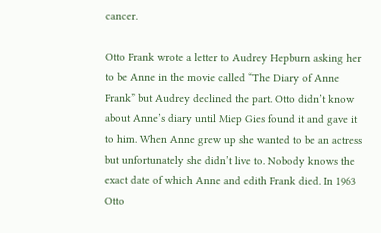cancer.

Otto Frank wrote a letter to Audrey Hepburn asking her to be Anne in the movie called “The Diary of Anne Frank” but Audrey declined the part. Otto didn’t know about Anne’s diary until Miep Gies found it and gave it to him. When Anne grew up she wanted to be an actress but unfortunately she didn’t live to. Nobody knows the exact date of which Anne and edith Frank died. In 1963 Otto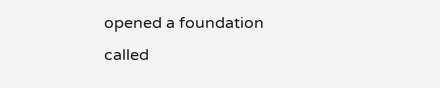opened a foundation called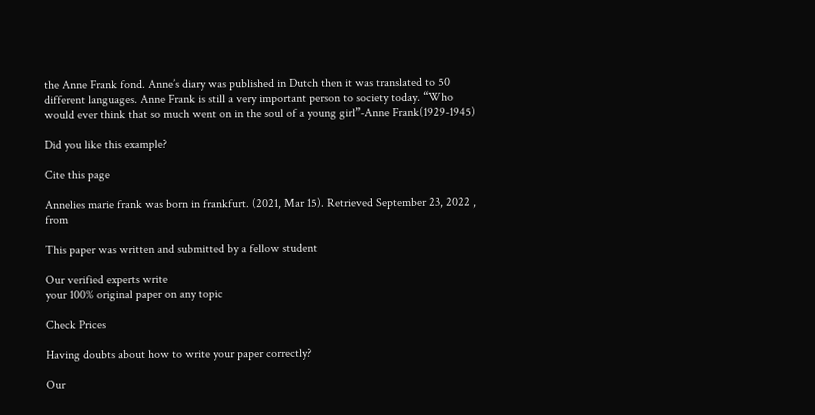the Anne Frank fond. Anne’s diary was published in Dutch then it was translated to 50 different languages. Anne Frank is still a very important person to society today. “Who would ever think that so much went on in the soul of a young girl”-Anne Frank(1929-1945)

Did you like this example?

Cite this page

Annelies marie frank was born in frankfurt. (2021, Mar 15). Retrieved September 23, 2022 , from

This paper was written and submitted by a fellow student

Our verified experts write
your 100% original paper on any topic

Check Prices

Having doubts about how to write your paper correctly?

Our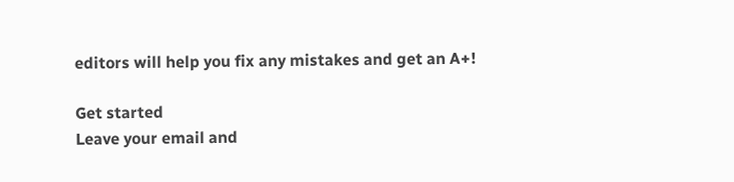editors will help you fix any mistakes and get an A+!

Get started
Leave your email and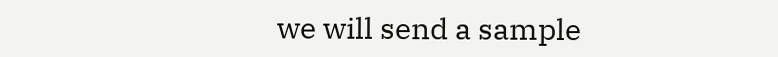we will send a sample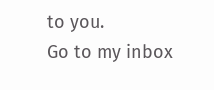to you.
Go to my inbox